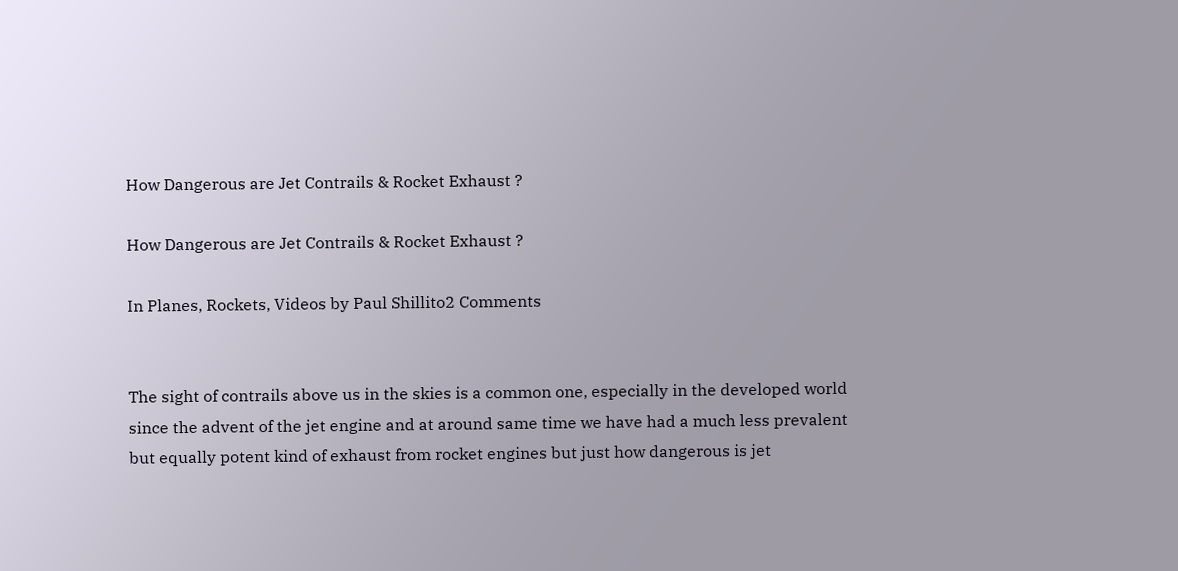How Dangerous are Jet Contrails & Rocket Exhaust ?

How Dangerous are Jet Contrails & Rocket Exhaust ?

In Planes, Rockets, Videos by Paul Shillito2 Comments


The sight of contrails above us in the skies is a common one, especially in the developed world since the advent of the jet engine and at around same time we have had a much less prevalent but equally potent kind of exhaust from rocket engines but just how dangerous is jet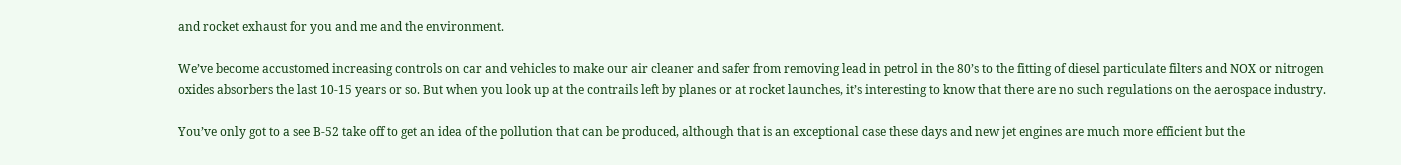and rocket exhaust for you and me and the environment.

We’ve become accustomed increasing controls on car and vehicles to make our air cleaner and safer from removing lead in petrol in the 80’s to the fitting of diesel particulate filters and NOX or nitrogen oxides absorbers the last 10-15 years or so. But when you look up at the contrails left by planes or at rocket launches, it’s interesting to know that there are no such regulations on the aerospace industry.

You’ve only got to a see B-52 take off to get an idea of the pollution that can be produced, although that is an exceptional case these days and new jet engines are much more efficient but the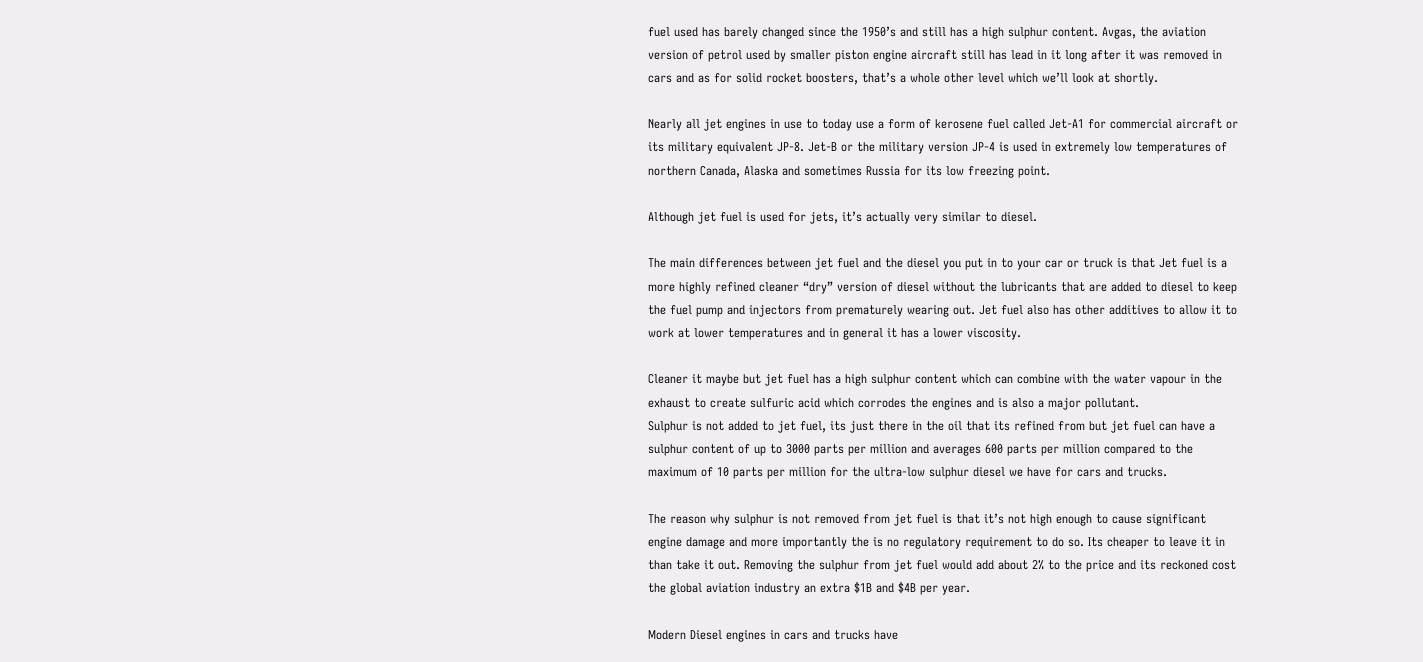fuel used has barely changed since the 1950’s and still has a high sulphur content. Avgas, the aviation version of petrol used by smaller piston engine aircraft still has lead in it long after it was removed in cars and as for solid rocket boosters, that’s a whole other level which we’ll look at shortly.

Nearly all jet engines in use to today use a form of kerosene fuel called Jet-A1 for commercial aircraft or its military equivalent JP-8. Jet-B or the military version JP-4 is used in extremely low temperatures of northern Canada, Alaska and sometimes Russia for its low freezing point.

Although jet fuel is used for jets, it’s actually very similar to diesel.

The main differences between jet fuel and the diesel you put in to your car or truck is that Jet fuel is a more highly refined cleaner “dry” version of diesel without the lubricants that are added to diesel to keep the fuel pump and injectors from prematurely wearing out. Jet fuel also has other additives to allow it to work at lower temperatures and in general it has a lower viscosity.

Cleaner it maybe but jet fuel has a high sulphur content which can combine with the water vapour in the exhaust to create sulfuric acid which corrodes the engines and is also a major pollutant.
Sulphur is not added to jet fuel, its just there in the oil that its refined from but jet fuel can have a sulphur content of up to 3000 parts per million and averages 600 parts per million compared to the maximum of 10 parts per million for the ultra-low sulphur diesel we have for cars and trucks.

The reason why sulphur is not removed from jet fuel is that it’s not high enough to cause significant engine damage and more importantly the is no regulatory requirement to do so. Its cheaper to leave it in than take it out. Removing the sulphur from jet fuel would add about 2% to the price and its reckoned cost the global aviation industry an extra $1B and $4B per year.

Modern Diesel engines in cars and trucks have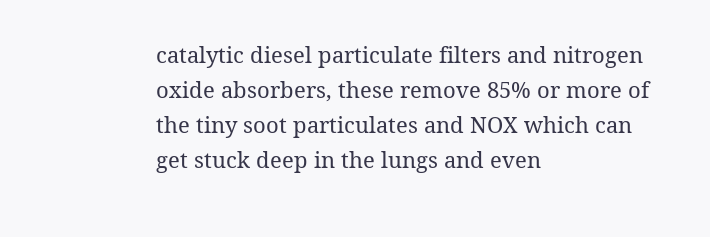catalytic diesel particulate filters and nitrogen oxide absorbers, these remove 85% or more of the tiny soot particulates and NOX which can get stuck deep in the lungs and even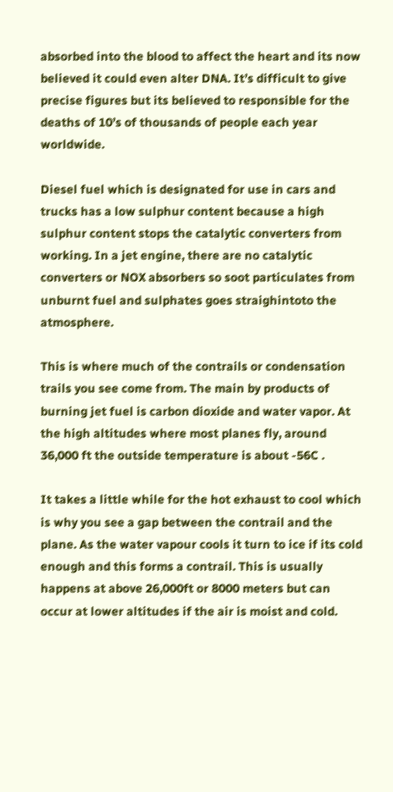absorbed into the blood to affect the heart and its now believed it could even alter DNA. It’s difficult to give precise figures but its believed to responsible for the deaths of 10’s of thousands of people each year worldwide.

Diesel fuel which is designated for use in cars and trucks has a low sulphur content because a high sulphur content stops the catalytic converters from working. In a jet engine, there are no catalytic converters or NOX absorbers so soot particulates from unburnt fuel and sulphates goes straighintoto the atmosphere.

This is where much of the contrails or condensation trails you see come from. The main by products of burning jet fuel is carbon dioxide and water vapor. At the high altitudes where most planes fly, around 36,000 ft the outside temperature is about -56C .

It takes a little while for the hot exhaust to cool which is why you see a gap between the contrail and the plane. As the water vapour cools it turn to ice if its cold enough and this forms a contrail. This is usually happens at above 26,000ft or 8000 meters but can occur at lower altitudes if the air is moist and cold.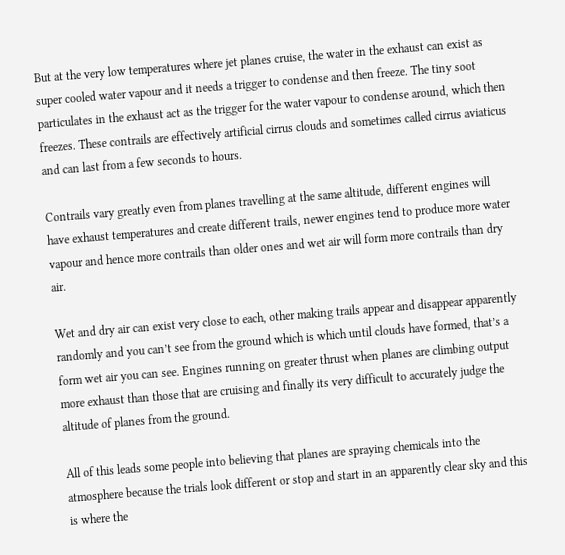But at the very low temperatures where jet planes cruise, the water in the exhaust can exist as super cooled water vapour and it needs a trigger to condense and then freeze. The tiny soot particulates in the exhaust act as the trigger for the water vapour to condense around, which then freezes. These contrails are effectively artificial cirrus clouds and sometimes called cirrus aviaticus and can last from a few seconds to hours.

Contrails vary greatly even from planes travelling at the same altitude, different engines will have exhaust temperatures and create different trails, newer engines tend to produce more water vapour and hence more contrails than older ones and wet air will form more contrails than dry air.

Wet and dry air can exist very close to each, other making trails appear and disappear apparently randomly and you can’t see from the ground which is which until clouds have formed, that’s a form wet air you can see. Engines running on greater thrust when planes are climbing output more exhaust than those that are cruising and finally its very difficult to accurately judge the altitude of planes from the ground.

All of this leads some people into believing that planes are spraying chemicals into the atmosphere because the trials look different or stop and start in an apparently clear sky and this is where the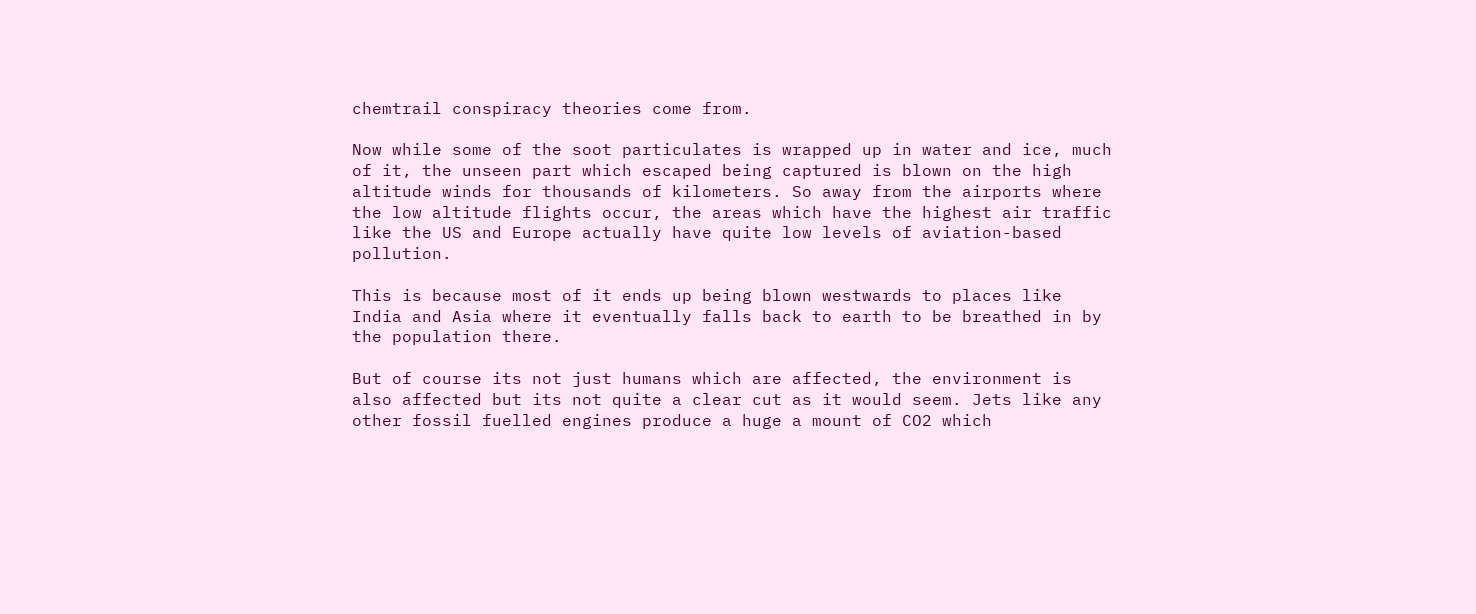chemtrail conspiracy theories come from.

Now while some of the soot particulates is wrapped up in water and ice, much of it, the unseen part which escaped being captured is blown on the high altitude winds for thousands of kilometers. So away from the airports where the low altitude flights occur, the areas which have the highest air traffic like the US and Europe actually have quite low levels of aviation-based pollution.

This is because most of it ends up being blown westwards to places like India and Asia where it eventually falls back to earth to be breathed in by the population there.

But of course its not just humans which are affected, the environment is also affected but its not quite a clear cut as it would seem. Jets like any other fossil fuelled engines produce a huge a mount of CO2 which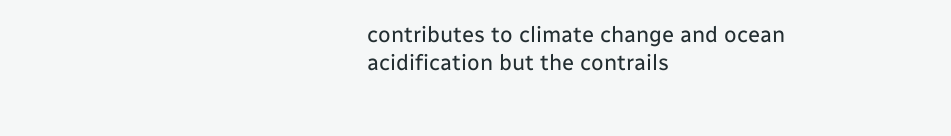contributes to climate change and ocean acidification but the contrails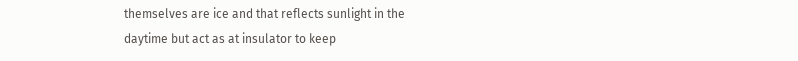themselves are ice and that reflects sunlight in the daytime but act as at insulator to keep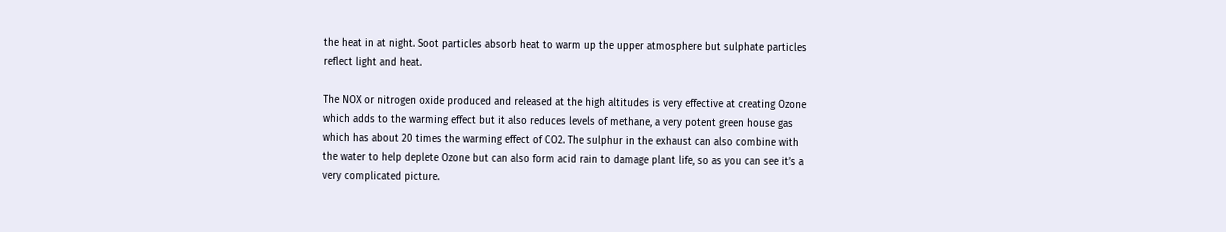the heat in at night. Soot particles absorb heat to warm up the upper atmosphere but sulphate particles reflect light and heat.

The NOX or nitrogen oxide produced and released at the high altitudes is very effective at creating Ozone which adds to the warming effect but it also reduces levels of methane, a very potent green house gas which has about 20 times the warming effect of CO2. The sulphur in the exhaust can also combine with the water to help deplete Ozone but can also form acid rain to damage plant life, so as you can see it’s a very complicated picture.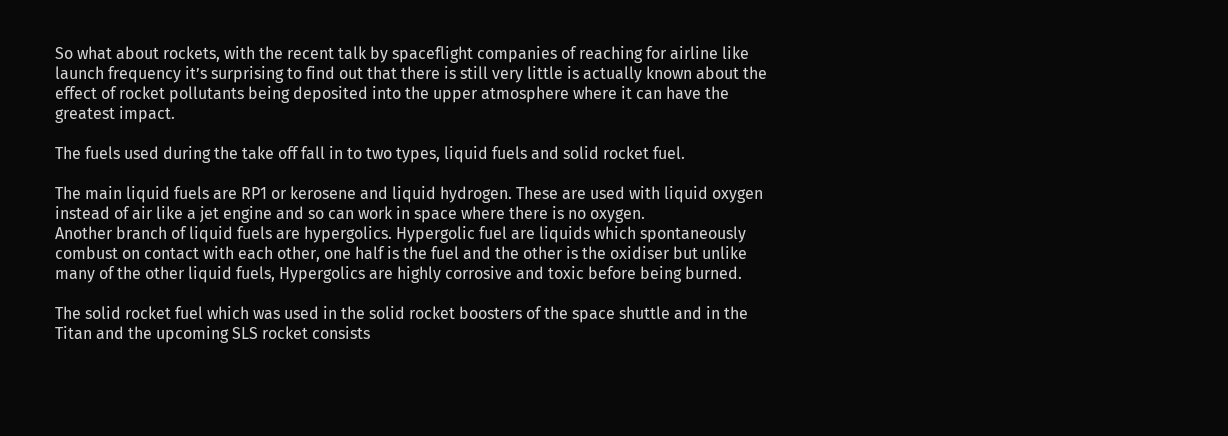So what about rockets, with the recent talk by spaceflight companies of reaching for airline like launch frequency it’s surprising to find out that there is still very little is actually known about the effect of rocket pollutants being deposited into the upper atmosphere where it can have the greatest impact.

The fuels used during the take off fall in to two types, liquid fuels and solid rocket fuel.

The main liquid fuels are RP1 or kerosene and liquid hydrogen. These are used with liquid oxygen instead of air like a jet engine and so can work in space where there is no oxygen.
Another branch of liquid fuels are hypergolics. Hypergolic fuel are liquids which spontaneously combust on contact with each other, one half is the fuel and the other is the oxidiser but unlike many of the other liquid fuels, Hypergolics are highly corrosive and toxic before being burned.

The solid rocket fuel which was used in the solid rocket boosters of the space shuttle and in the Titan and the upcoming SLS rocket consists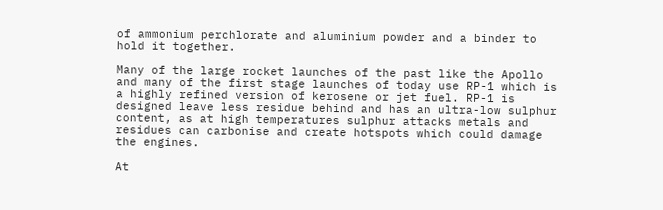of ammonium perchlorate and aluminium powder and a binder to hold it together.

Many of the large rocket launches of the past like the Apollo and many of the first stage launches of today use RP-1 which is a highly refined version of kerosene or jet fuel. RP-1 is designed leave less residue behind and has an ultra-low sulphur content, as at high temperatures sulphur attacks metals and residues can carbonise and create hotspots which could damage the engines.

At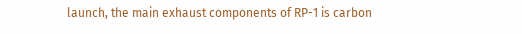launch, the main exhaust components of RP-1 is carbon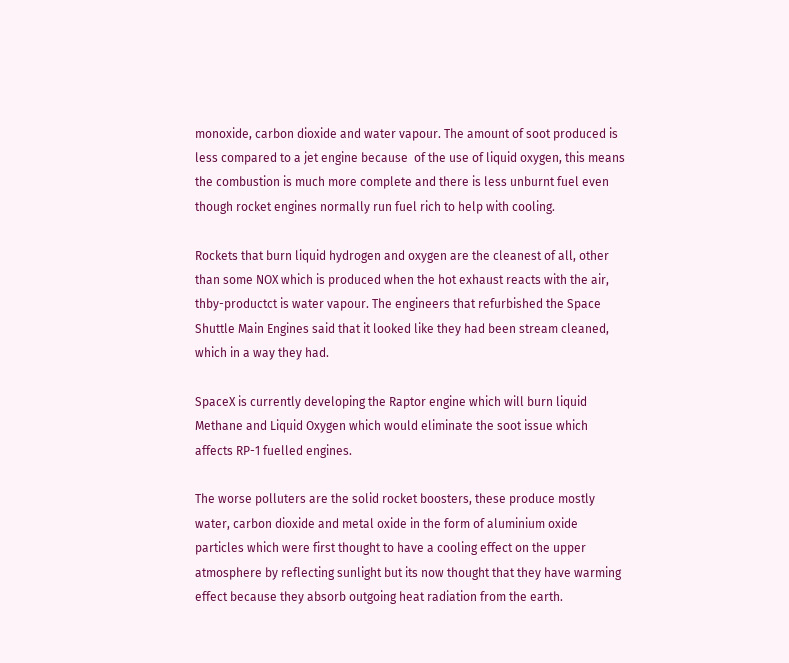monoxide, carbon dioxide and water vapour. The amount of soot produced is less compared to a jet engine because  of the use of liquid oxygen, this means the combustion is much more complete and there is less unburnt fuel even though rocket engines normally run fuel rich to help with cooling.

Rockets that burn liquid hydrogen and oxygen are the cleanest of all, other than some NOX which is produced when the hot exhaust reacts with the air, thby-productct is water vapour. The engineers that refurbished the Space Shuttle Main Engines said that it looked like they had been stream cleaned, which in a way they had.

SpaceX is currently developing the Raptor engine which will burn liquid Methane and Liquid Oxygen which would eliminate the soot issue which affects RP-1 fuelled engines.

The worse polluters are the solid rocket boosters, these produce mostly water, carbon dioxide and metal oxide in the form of aluminium oxide particles which were first thought to have a cooling effect on the upper atmosphere by reflecting sunlight but its now thought that they have warming effect because they absorb outgoing heat radiation from the earth.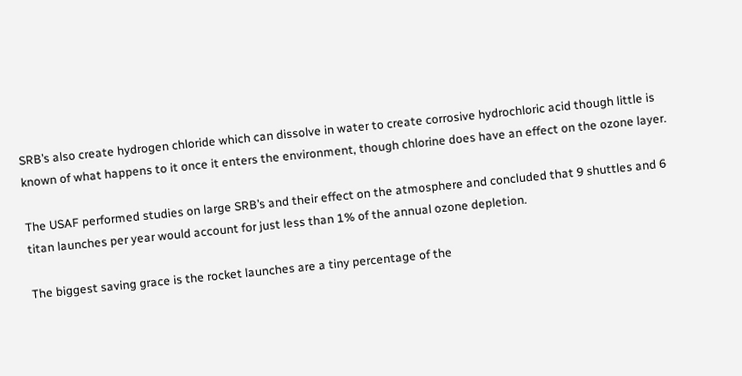SRB’s also create hydrogen chloride which can dissolve in water to create corrosive hydrochloric acid though little is known of what happens to it once it enters the environment, though chlorine does have an effect on the ozone layer.

The USAF performed studies on large SRB’s and their effect on the atmosphere and concluded that 9 shuttles and 6 titan launches per year would account for just less than 1% of the annual ozone depletion.

The biggest saving grace is the rocket launches are a tiny percentage of the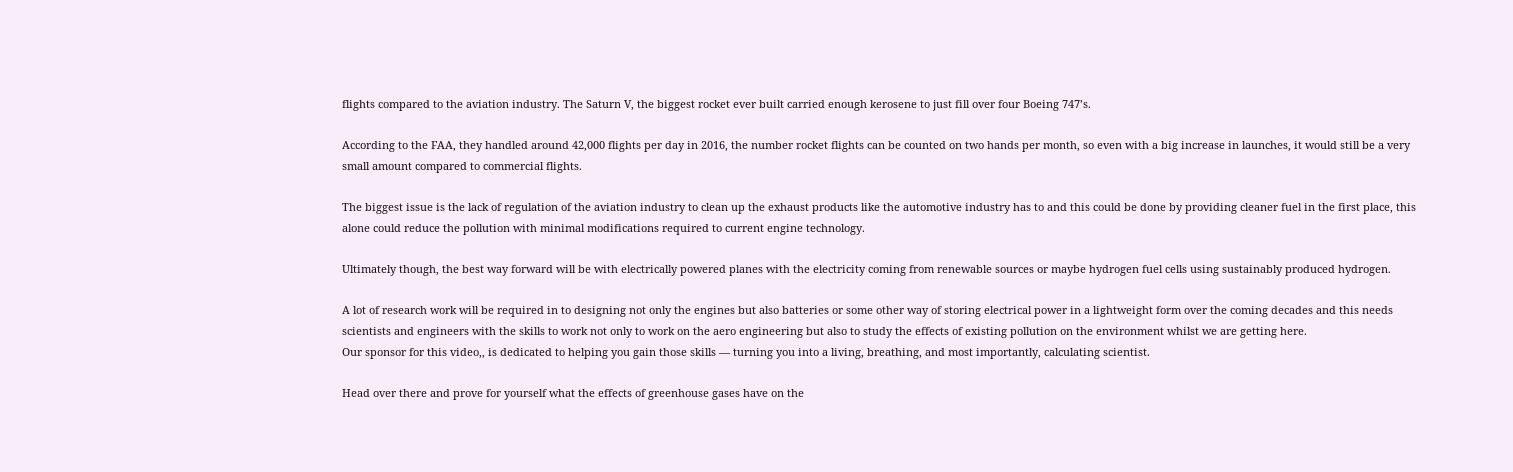flights compared to the aviation industry. The Saturn V, the biggest rocket ever built carried enough kerosene to just fill over four Boeing 747’s.

According to the FAA, they handled around 42,000 flights per day in 2016, the number rocket flights can be counted on two hands per month, so even with a big increase in launches, it would still be a very small amount compared to commercial flights.

The biggest issue is the lack of regulation of the aviation industry to clean up the exhaust products like the automotive industry has to and this could be done by providing cleaner fuel in the first place, this alone could reduce the pollution with minimal modifications required to current engine technology.

Ultimately though, the best way forward will be with electrically powered planes with the electricity coming from renewable sources or maybe hydrogen fuel cells using sustainably produced hydrogen.

A lot of research work will be required in to designing not only the engines but also batteries or some other way of storing electrical power in a lightweight form over the coming decades and this needs scientists and engineers with the skills to work not only to work on the aero engineering but also to study the effects of existing pollution on the environment whilst we are getting here.
Our sponsor for this video,, is dedicated to helping you gain those skills — turning you into a living, breathing, and most importantly, calculating scientist.

Head over there and prove for yourself what the effects of greenhouse gases have on the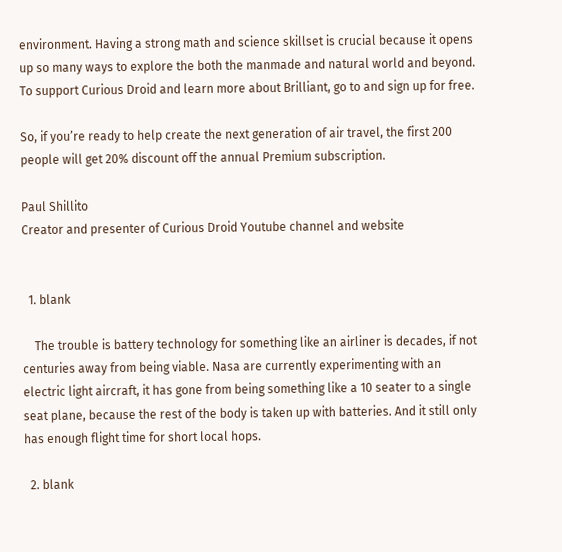environment. Having a strong math and science skillset is crucial because it opens up so many ways to explore the both the manmade and natural world and beyond. To support Curious Droid and learn more about Brilliant, go to and sign up for free.

So, if you’re ready to help create the next generation of air travel, the first 200 people will get 20% discount off the annual Premium subscription.

Paul Shillito
Creator and presenter of Curious Droid Youtube channel and website


  1. blank

    The trouble is battery technology for something like an airliner is decades, if not centuries away from being viable. Nasa are currently experimenting with an electric light aircraft, it has gone from being something like a 10 seater to a single seat plane, because the rest of the body is taken up with batteries. And it still only has enough flight time for short local hops.

  2. blank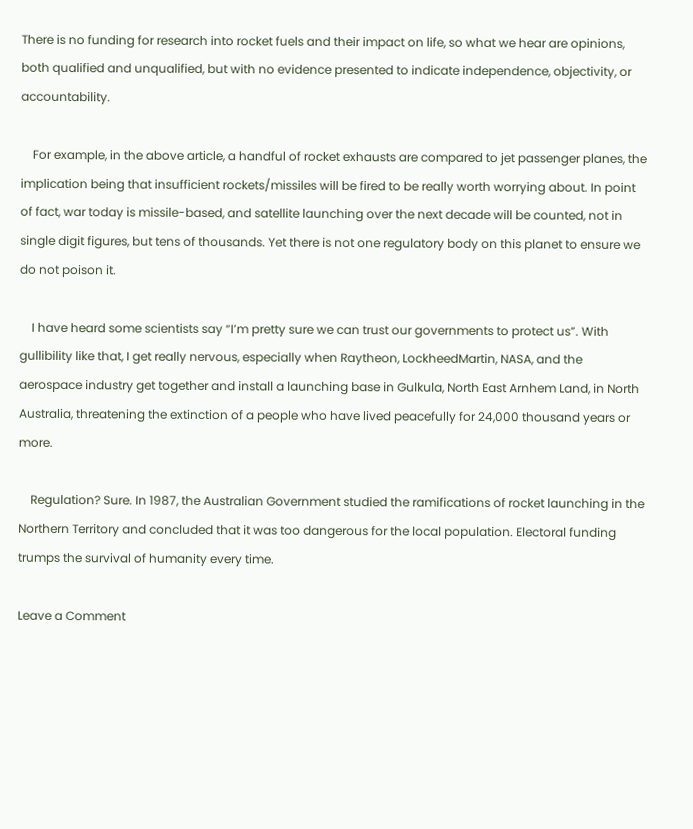There is no funding for research into rocket fuels and their impact on life, so what we hear are opinions, both qualified and unqualified, but with no evidence presented to indicate independence, objectivity, or accountability.

    For example, in the above article, a handful of rocket exhausts are compared to jet passenger planes, the implication being that insufficient rockets/missiles will be fired to be really worth worrying about. In point of fact, war today is missile-based, and satellite launching over the next decade will be counted, not in single digit figures, but tens of thousands. Yet there is not one regulatory body on this planet to ensure we do not poison it.

    I have heard some scientists say “I’m pretty sure we can trust our governments to protect us”. With gullibility like that, I get really nervous, especially when Raytheon, LockheedMartin, NASA, and the aerospace industry get together and install a launching base in Gulkula, North East Arnhem Land, in North Australia, threatening the extinction of a people who have lived peacefully for 24,000 thousand years or more.

    Regulation? Sure. In 1987, the Australian Government studied the ramifications of rocket launching in the Northern Territory and concluded that it was too dangerous for the local population. Electoral funding trumps the survival of humanity every time.

Leave a Comment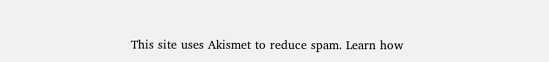This site uses Akismet to reduce spam. Learn how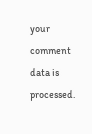your comment data is processed.